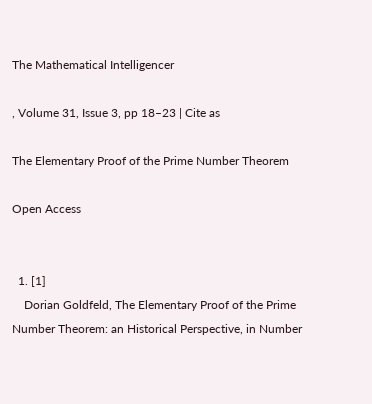The Mathematical Intelligencer

, Volume 31, Issue 3, pp 18–23 | Cite as

The Elementary Proof of the Prime Number Theorem

Open Access


  1. [1]
    Dorian Goldfeld, The Elementary Proof of the Prime Number Theorem: an Historical Perspective, in Number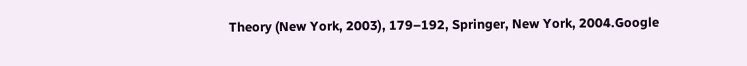Theory (New York, 2003), 179–192, Springer, New York, 2004.Google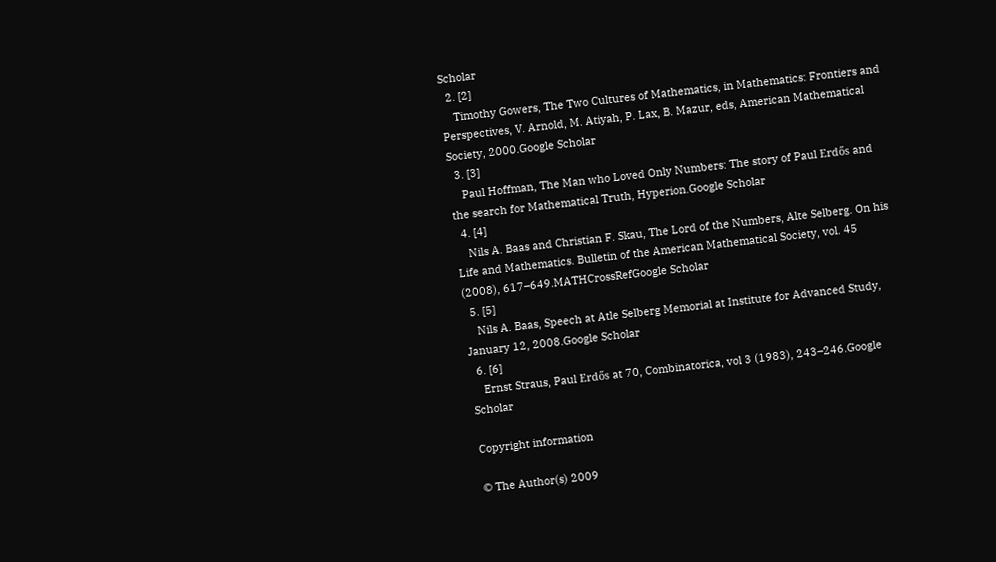Scholar
  2. [2]
    Timothy Gowers, The Two Cultures of Mathematics, in Mathematics: Frontiers and Perspectives, V. Arnold, M. Atiyah, P. Lax, B. Mazur, eds, American Mathematical Society, 2000.Google Scholar
  3. [3]
    Paul Hoffman, The Man who Loved Only Numbers: The story of Paul Erdős and the search for Mathematical Truth, Hyperion.Google Scholar
  4. [4]
    Nils A. Baas and Christian F. Skau, The Lord of the Numbers, Alte Selberg. On his Life and Mathematics. Bulletin of the American Mathematical Society, vol. 45 (2008), 617–649.MATHCrossRefGoogle Scholar
  5. [5]
    Nils A. Baas, Speech at Atle Selberg Memorial at Institute for Advanced Study, January 12, 2008.Google Scholar
  6. [6]
    Ernst Straus, Paul Erdős at 70, Combinatorica, vol 3 (1983), 243–246.Google Scholar

Copyright information

© The Author(s) 2009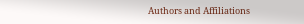Authors and Affiliations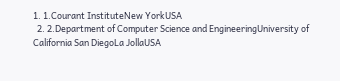1. 1.Courant InstituteNew YorkUSA
  2. 2.Department of Computer Science and EngineeringUniversity of California San DiegoLa JollaUSA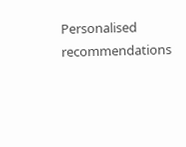Personalised recommendations